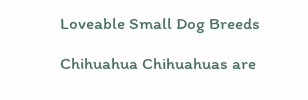Loveable Small Dog Breeds

Chihuahua Chihuahuas are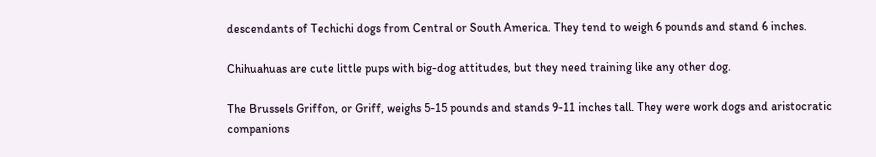descendants of Techichi dogs from Central or South America. They tend to weigh 6 pounds and stand 6 inches.

Chihuahuas are cute little pups with big-dog attitudes, but they need training like any other dog.

The Brussels Griffon, or Griff, weighs 5-15 pounds and stands 9-11 inches tall. They were work dogs and aristocratic companions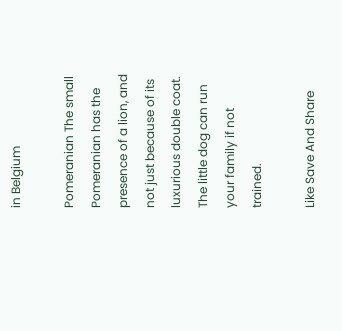in Belgium

Pomeranian The small Pomeranian has the presence of a lion, and not just because of its luxurious double coat. The little dog can run your family if not trained.

Like Save And Share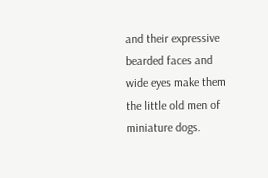and their expressive bearded faces and wide eyes make them the little old men of miniature dogs.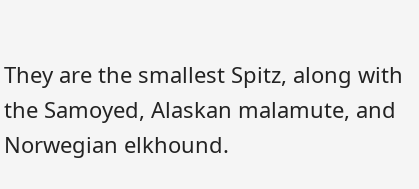They are the smallest Spitz, along with the Samoyed, Alaskan malamute, and Norwegian elkhound.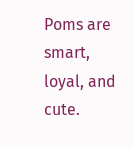Poms are smart, loyal, and cute.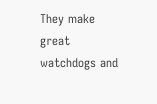They make great watchdogs and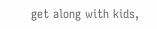get along with kids,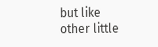but like other little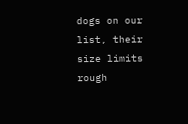dogs on our list, their size limits rough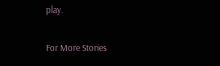play.

For More Stories